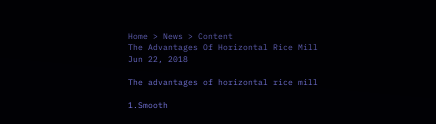Home > News > Content
The Advantages Of Horizontal Rice Mill
Jun 22, 2018

The advantages of horizontal rice mill

1.Smooth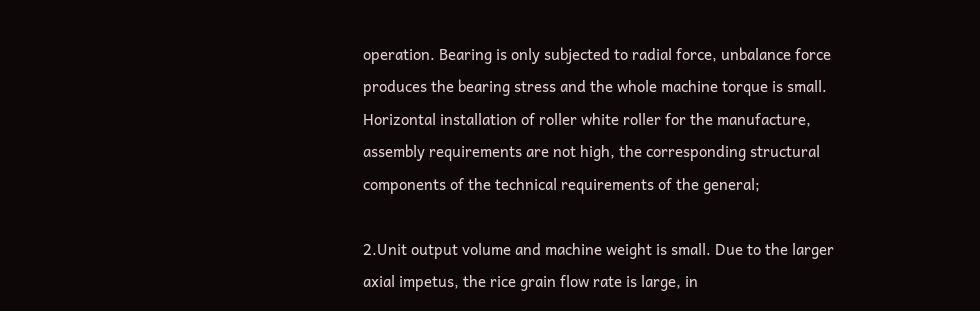operation. Bearing is only subjected to radial force, unbalance force produces the bearing stress and the whole machine torque is small. Horizontal installation of roller white roller for the manufacture, assembly requirements are not high, the corresponding structural components of the technical requirements of the general;

2.Unit output volume and machine weight is small. Due to the larger axial impetus, the rice grain flow rate is large, in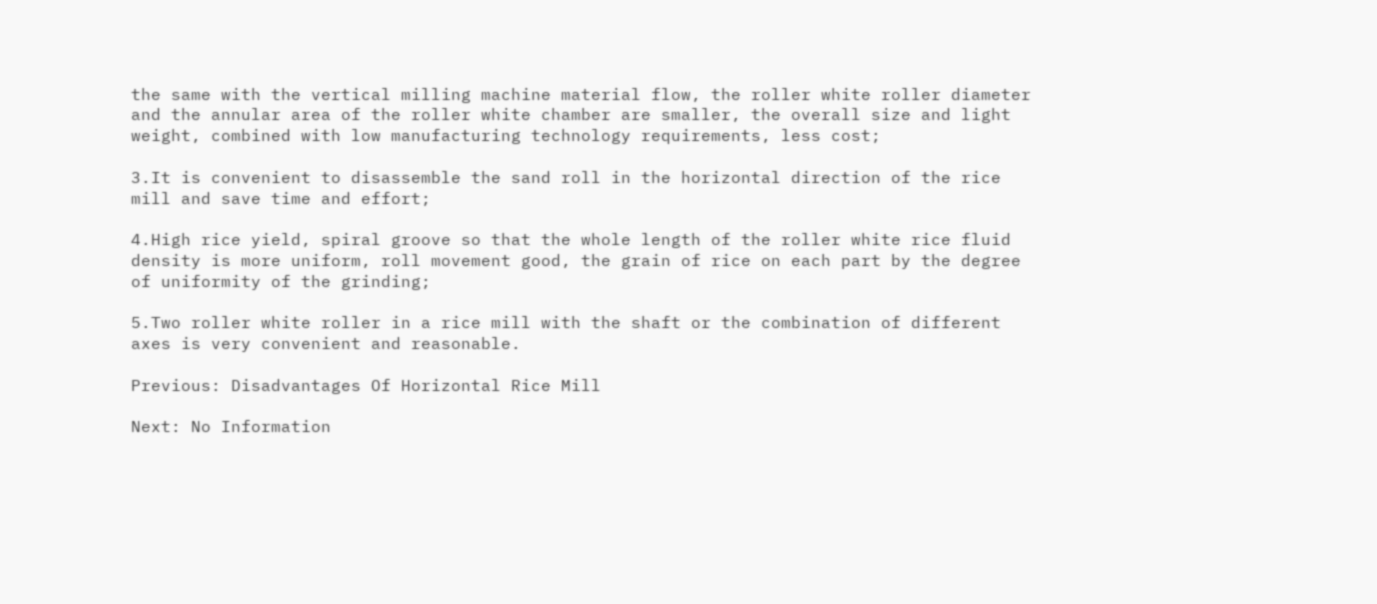the same with the vertical milling machine material flow, the roller white roller diameter and the annular area of the roller white chamber are smaller, the overall size and light weight, combined with low manufacturing technology requirements, less cost;

3.It is convenient to disassemble the sand roll in the horizontal direction of the rice mill and save time and effort;

4.High rice yield, spiral groove so that the whole length of the roller white rice fluid density is more uniform, roll movement good, the grain of rice on each part by the degree of uniformity of the grinding;

5.Two roller white roller in a rice mill with the shaft or the combination of different axes is very convenient and reasonable.

Previous: Disadvantages Of Horizontal Rice Mill

Next: No Information